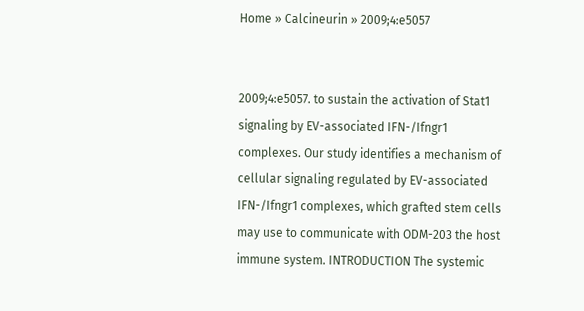Home » Calcineurin » 2009;4:e5057


2009;4:e5057. to sustain the activation of Stat1 signaling by EV-associated IFN-/Ifngr1 complexes. Our study identifies a mechanism of cellular signaling regulated by EV-associated IFN-/Ifngr1 complexes, which grafted stem cells may use to communicate with ODM-203 the host immune system. INTRODUCTION The systemic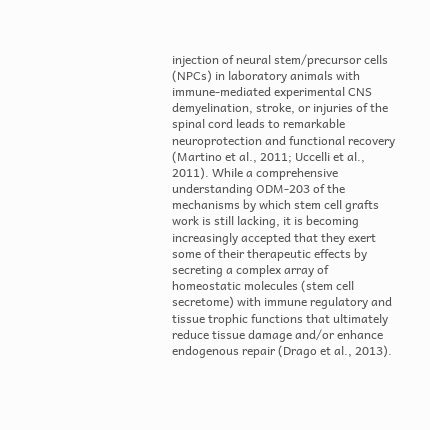injection of neural stem/precursor cells (NPCs) in laboratory animals with immune-mediated experimental CNS demyelination, stroke, or injuries of the spinal cord leads to remarkable neuroprotection and functional recovery (Martino et al., 2011; Uccelli et al., 2011). While a comprehensive understanding ODM-203 of the mechanisms by which stem cell grafts work is still lacking, it is becoming increasingly accepted that they exert some of their therapeutic effects by secreting a complex array of homeostatic molecules (stem cell secretome) with immune regulatory and tissue trophic functions that ultimately reduce tissue damage and/or enhance endogenous repair (Drago et al., 2013).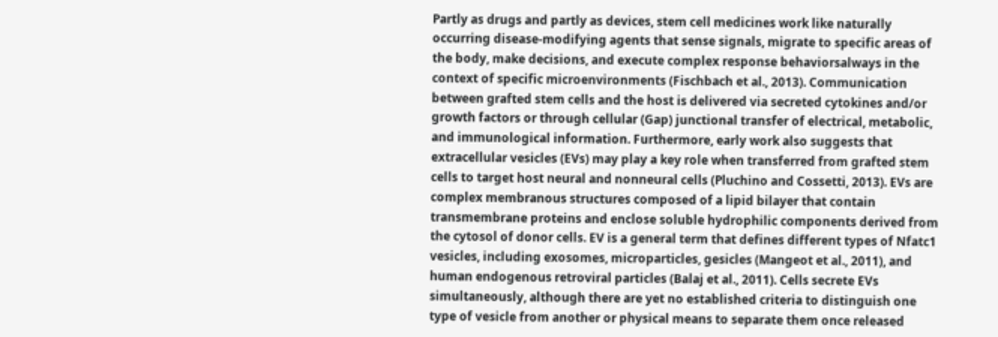Partly as drugs and partly as devices, stem cell medicines work like naturally occurring disease-modifying agents that sense signals, migrate to specific areas of the body, make decisions, and execute complex response behaviorsalways in the context of specific microenvironments (Fischbach et al., 2013). Communication between grafted stem cells and the host is delivered via secreted cytokines and/or growth factors or through cellular (Gap) junctional transfer of electrical, metabolic, and immunological information. Furthermore, early work also suggests that extracellular vesicles (EVs) may play a key role when transferred from grafted stem cells to target host neural and nonneural cells (Pluchino and Cossetti, 2013). EVs are complex membranous structures composed of a lipid bilayer that contain transmembrane proteins and enclose soluble hydrophilic components derived from the cytosol of donor cells. EV is a general term that defines different types of Nfatc1 vesicles, including exosomes, microparticles, gesicles (Mangeot et al., 2011), and human endogenous retroviral particles (Balaj et al., 2011). Cells secrete EVs simultaneously, although there are yet no established criteria to distinguish one type of vesicle from another or physical means to separate them once released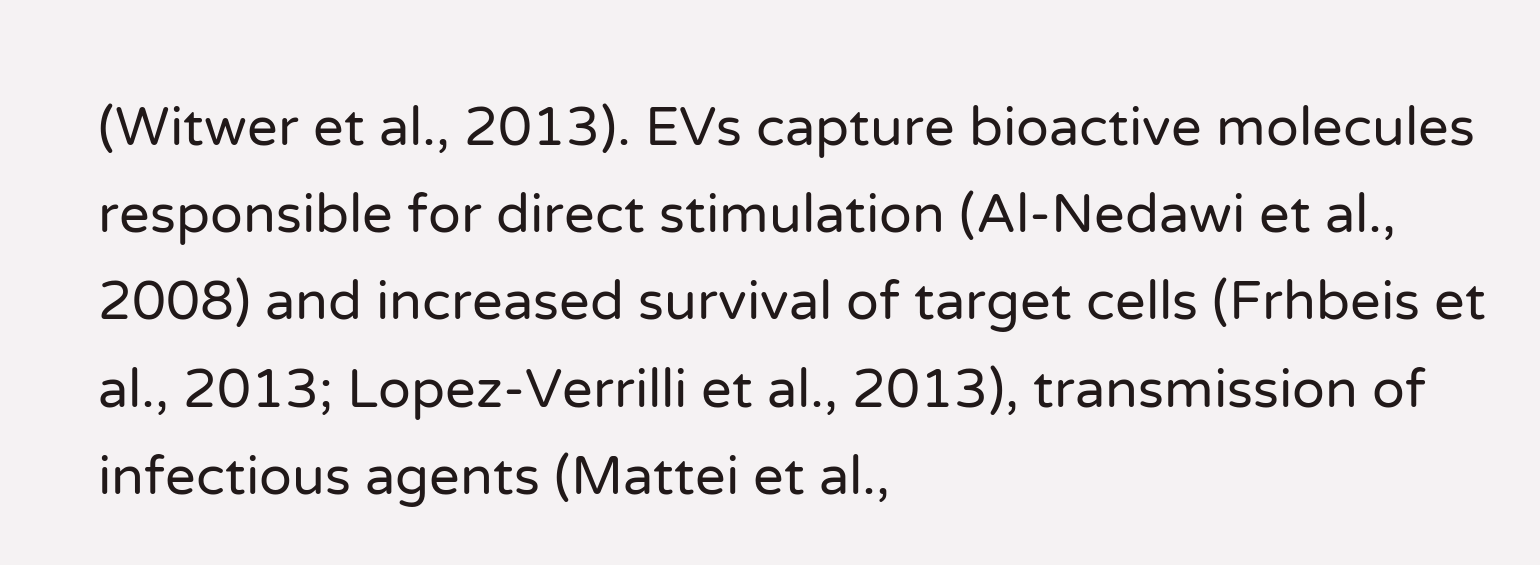(Witwer et al., 2013). EVs capture bioactive molecules responsible for direct stimulation (Al-Nedawi et al., 2008) and increased survival of target cells (Frhbeis et al., 2013; Lopez-Verrilli et al., 2013), transmission of infectious agents (Mattei et al.,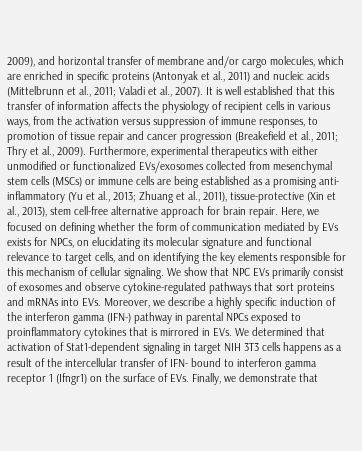2009), and horizontal transfer of membrane and/or cargo molecules, which are enriched in specific proteins (Antonyak et al., 2011) and nucleic acids (Mittelbrunn et al., 2011; Valadi et al., 2007). It is well established that this transfer of information affects the physiology of recipient cells in various ways, from the activation versus suppression of immune responses, to promotion of tissue repair and cancer progression (Breakefield et al., 2011; Thry et al., 2009). Furthermore, experimental therapeutics with either unmodified or functionalized EVs/exosomes collected from mesenchymal stem cells (MSCs) or immune cells are being established as a promising anti-inflammatory (Yu et al., 2013; Zhuang et al., 2011), tissue-protective (Xin et al., 2013), stem cell-free alternative approach for brain repair. Here, we focused on defining whether the form of communication mediated by EVs exists for NPCs, on elucidating its molecular signature and functional relevance to target cells, and on identifying the key elements responsible for this mechanism of cellular signaling. We show that NPC EVs primarily consist of exosomes and observe cytokine-regulated pathways that sort proteins and mRNAs into EVs. Moreover, we describe a highly specific induction of the interferon gamma (IFN-) pathway in parental NPCs exposed to proinflammatory cytokines that is mirrored in EVs. We determined that activation of Stat1-dependent signaling in target NIH 3T3 cells happens as a result of the intercellular transfer of IFN- bound to interferon gamma receptor 1 (Ifngr1) on the surface of EVs. Finally, we demonstrate that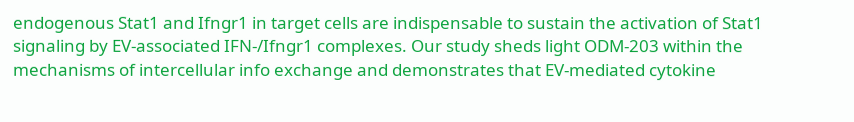endogenous Stat1 and Ifngr1 in target cells are indispensable to sustain the activation of Stat1 signaling by EV-associated IFN-/Ifngr1 complexes. Our study sheds light ODM-203 within the mechanisms of intercellular info exchange and demonstrates that EV-mediated cytokine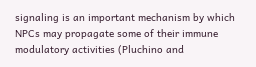signaling is an important mechanism by which NPCs may propagate some of their immune modulatory activities (Pluchino and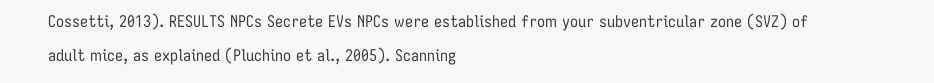Cossetti, 2013). RESULTS NPCs Secrete EVs NPCs were established from your subventricular zone (SVZ) of adult mice, as explained (Pluchino et al., 2005). Scanning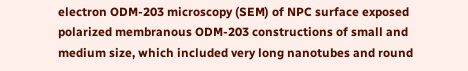electron ODM-203 microscopy (SEM) of NPC surface exposed polarized membranous ODM-203 constructions of small and medium size, which included very long nanotubes and round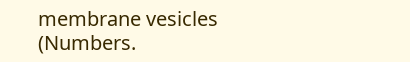membrane vesicles (Numbers.